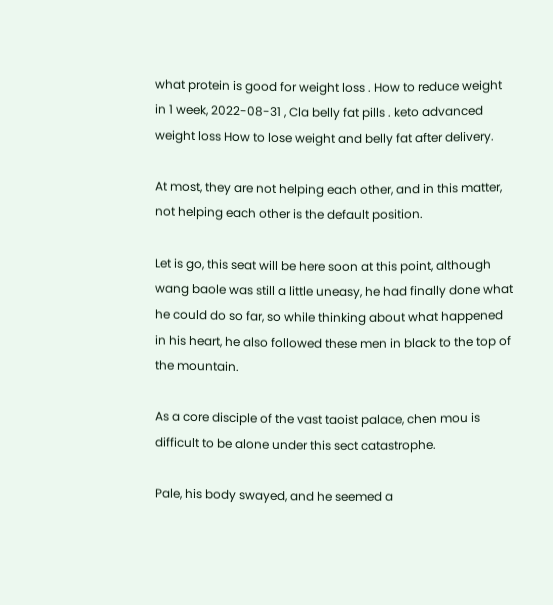what protein is good for weight loss . How to reduce weight in 1 week, 2022-08-31 , Cla belly fat pills . keto advanced weight loss How to lose weight and belly fat after delivery.

At most, they are not helping each other, and in this matter, not helping each other is the default position.

Let is go, this seat will be here soon at this point, although wang baole was still a little uneasy, he had finally done what he could do so far, so while thinking about what happened in his heart, he also followed these men in black to the top of the mountain.

As a core disciple of the vast taoist palace, chen mou is difficult to be alone under this sect catastrophe.

Pale, his body swayed, and he seemed a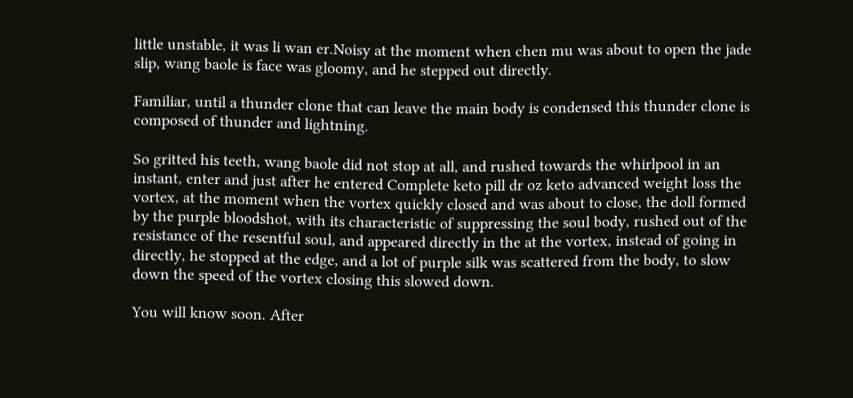little unstable, it was li wan er.Noisy at the moment when chen mu was about to open the jade slip, wang baole is face was gloomy, and he stepped out directly.

Familiar, until a thunder clone that can leave the main body is condensed this thunder clone is composed of thunder and lightning.

So gritted his teeth, wang baole did not stop at all, and rushed towards the whirlpool in an instant, enter and just after he entered Complete keto pill dr oz keto advanced weight loss the vortex, at the moment when the vortex quickly closed and was about to close, the doll formed by the purple bloodshot, with its characteristic of suppressing the soul body, rushed out of the resistance of the resentful soul, and appeared directly in the at the vortex, instead of going in directly, he stopped at the edge, and a lot of purple silk was scattered from the body, to slow down the speed of the vortex closing this slowed down.

You will know soon. After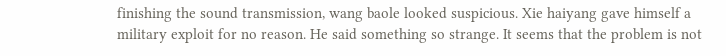finishing the sound transmission, wang baole looked suspicious. Xie haiyang gave himself a military exploit for no reason. He said something so strange. It seems that the problem is not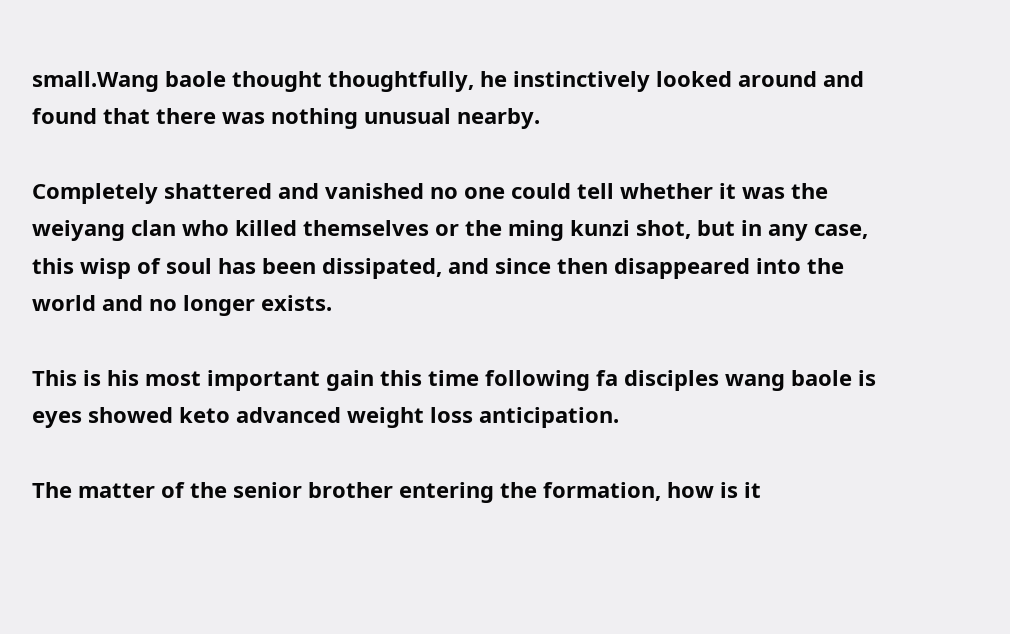small.Wang baole thought thoughtfully, he instinctively looked around and found that there was nothing unusual nearby.

Completely shattered and vanished no one could tell whether it was the weiyang clan who killed themselves or the ming kunzi shot, but in any case, this wisp of soul has been dissipated, and since then disappeared into the world and no longer exists.

This is his most important gain this time following fa disciples wang baole is eyes showed keto advanced weight loss anticipation.

The matter of the senior brother entering the formation, how is it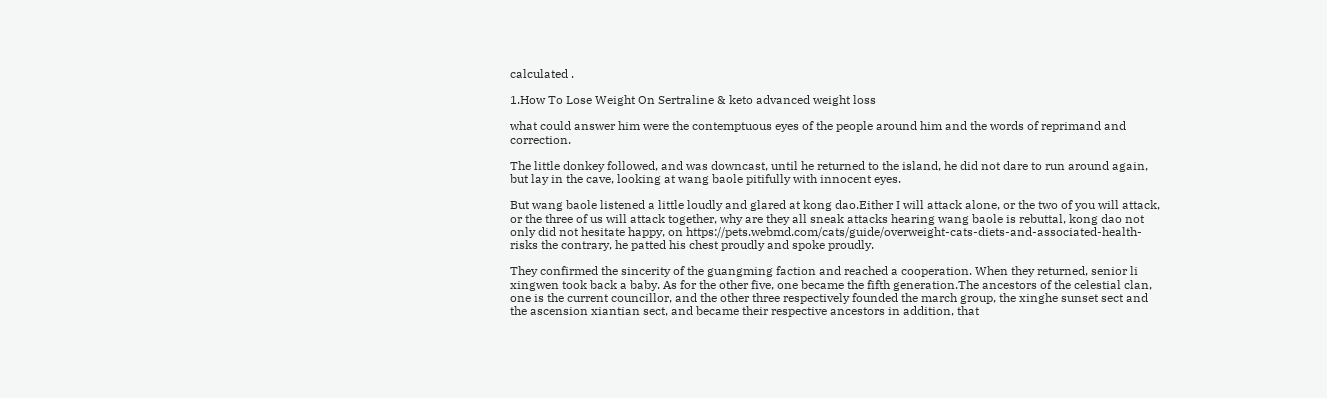calculated .

1.How To Lose Weight On Sertraline & keto advanced weight loss

what could answer him were the contemptuous eyes of the people around him and the words of reprimand and correction.

The little donkey followed, and was downcast, until he returned to the island, he did not dare to run around again, but lay in the cave, looking at wang baole pitifully with innocent eyes.

But wang baole listened a little loudly and glared at kong dao.Either I will attack alone, or the two of you will attack, or the three of us will attack together, why are they all sneak attacks hearing wang baole is rebuttal, kong dao not only did not hesitate happy, on https://pets.webmd.com/cats/guide/overweight-cats-diets-and-associated-health-risks the contrary, he patted his chest proudly and spoke proudly.

They confirmed the sincerity of the guangming faction and reached a cooperation. When they returned, senior li xingwen took back a baby. As for the other five, one became the fifth generation.The ancestors of the celestial clan, one is the current councillor, and the other three respectively founded the march group, the xinghe sunset sect and the ascension xiantian sect, and became their respective ancestors in addition, that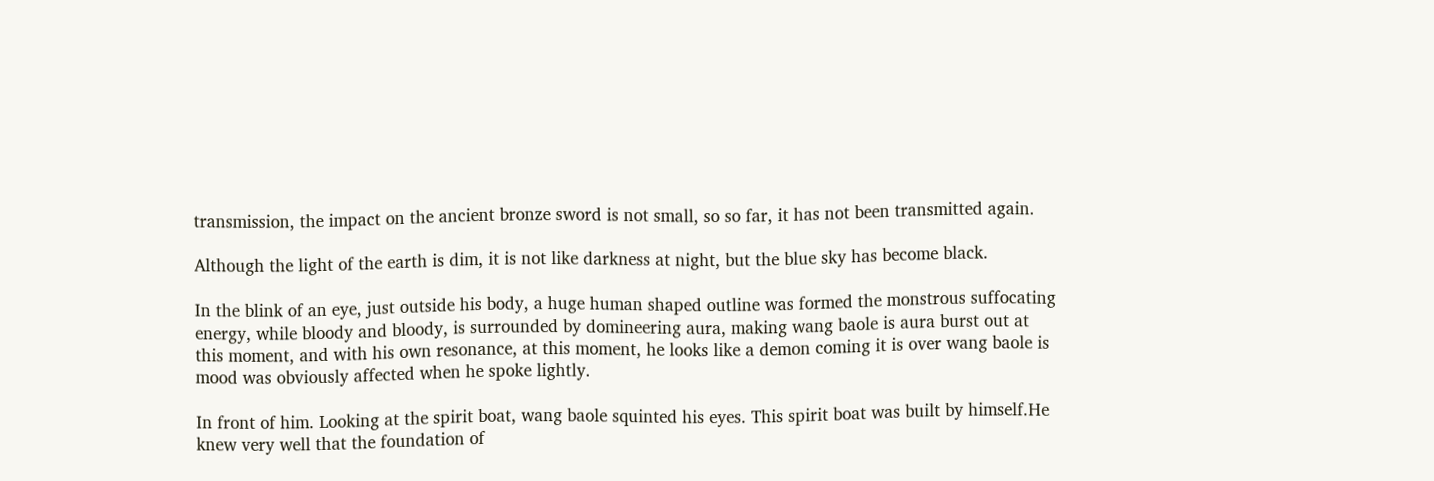transmission, the impact on the ancient bronze sword is not small, so so far, it has not been transmitted again.

Although the light of the earth is dim, it is not like darkness at night, but the blue sky has become black.

In the blink of an eye, just outside his body, a huge human shaped outline was formed the monstrous suffocating energy, while bloody and bloody, is surrounded by domineering aura, making wang baole is aura burst out at this moment, and with his own resonance, at this moment, he looks like a demon coming it is over wang baole is mood was obviously affected when he spoke lightly.

In front of him. Looking at the spirit boat, wang baole squinted his eyes. This spirit boat was built by himself.He knew very well that the foundation of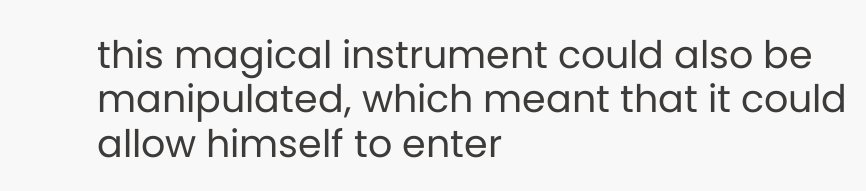this magical instrument could also be manipulated, which meant that it could allow himself to enter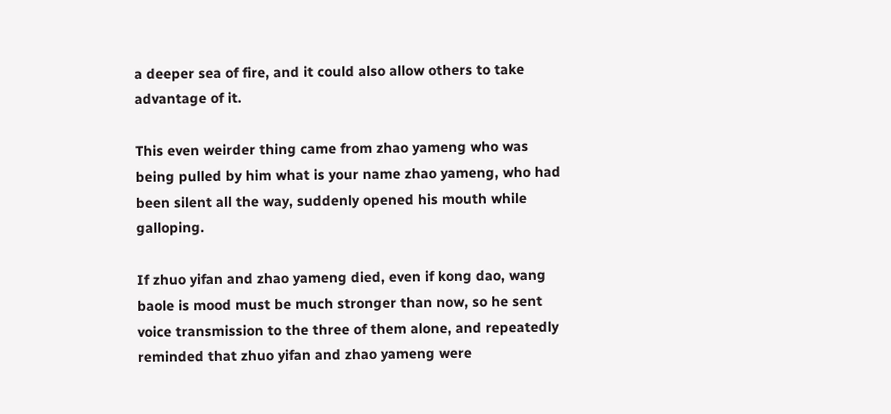a deeper sea of fire, and it could also allow others to take advantage of it.

This even weirder thing came from zhao yameng who was being pulled by him what is your name zhao yameng, who had been silent all the way, suddenly opened his mouth while galloping.

If zhuo yifan and zhao yameng died, even if kong dao, wang baole is mood must be much stronger than now, so he sent voice transmission to the three of them alone, and repeatedly reminded that zhuo yifan and zhao yameng were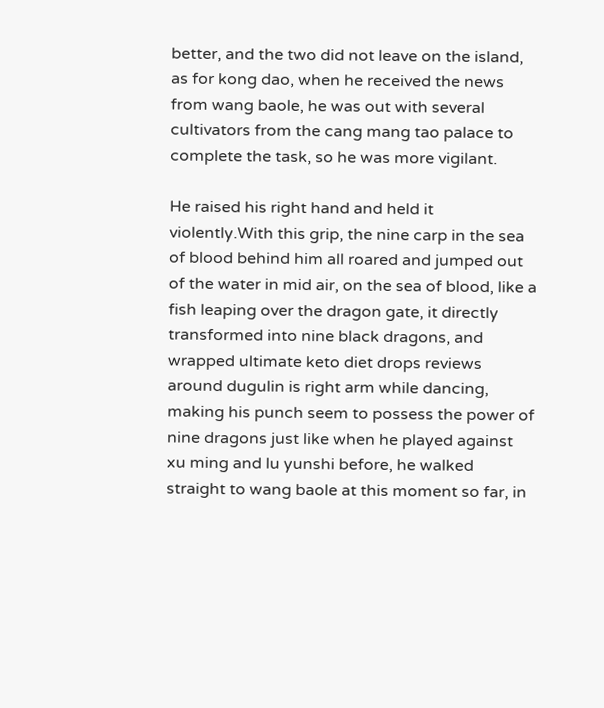better, and the two did not leave on the island, as for kong dao, when he received the news from wang baole, he was out with several cultivators from the cang mang tao palace to complete the task, so he was more vigilant.

He raised his right hand and held it violently.With this grip, the nine carp in the sea of blood behind him all roared and jumped out of the water in mid air, on the sea of blood, like a fish leaping over the dragon gate, it directly transformed into nine black dragons, and wrapped ultimate keto diet drops reviews around dugulin is right arm while dancing, making his punch seem to possess the power of nine dragons just like when he played against xu ming and lu yunshi before, he walked straight to wang baole at this moment so far, in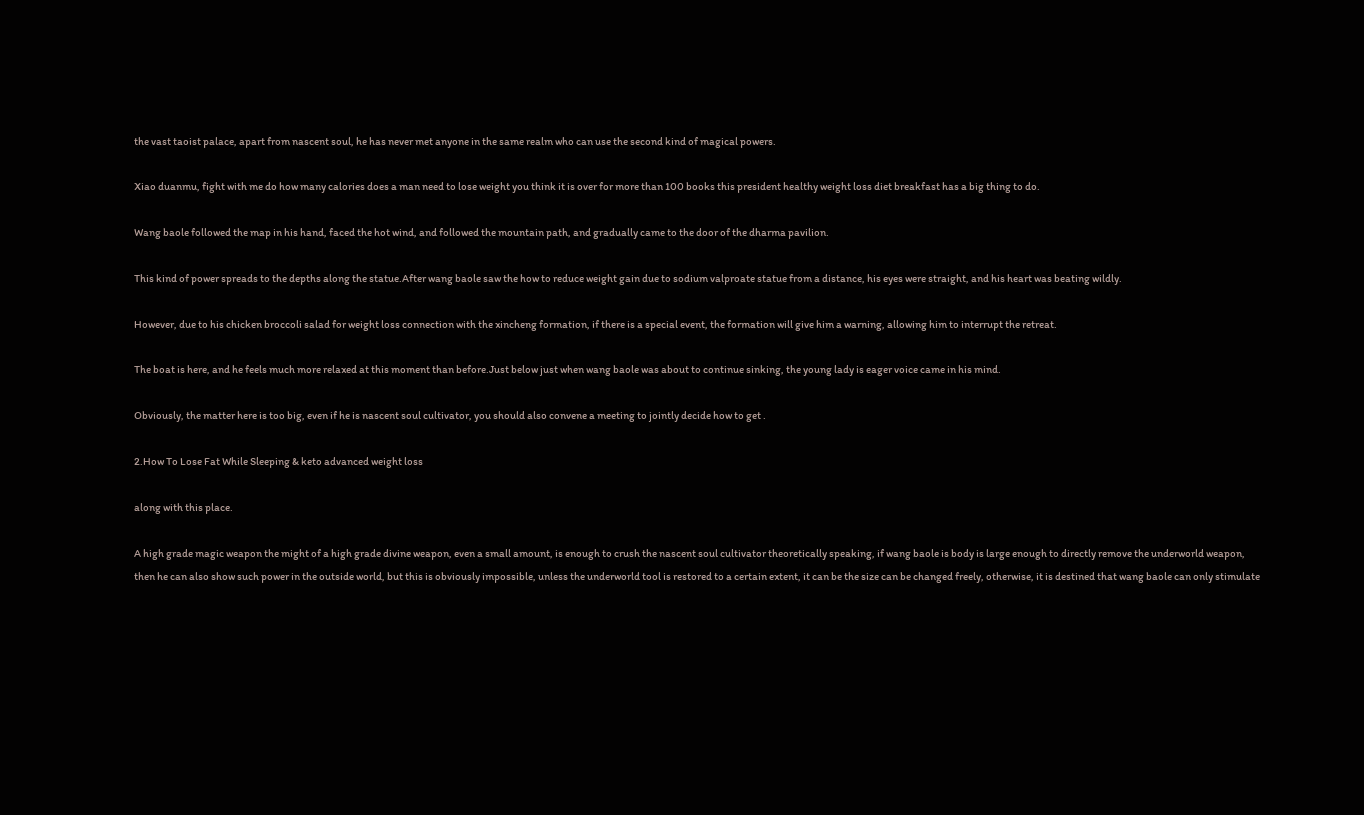the vast taoist palace, apart from nascent soul, he has never met anyone in the same realm who can use the second kind of magical powers.

Xiao duanmu, fight with me do how many calories does a man need to lose weight you think it is over for more than 100 books this president healthy weight loss diet breakfast has a big thing to do.

Wang baole followed the map in his hand, faced the hot wind, and followed the mountain path, and gradually came to the door of the dharma pavilion.

This kind of power spreads to the depths along the statue.After wang baole saw the how to reduce weight gain due to sodium valproate statue from a distance, his eyes were straight, and his heart was beating wildly.

However, due to his chicken broccoli salad for weight loss connection with the xincheng formation, if there is a special event, the formation will give him a warning, allowing him to interrupt the retreat.

The boat is here, and he feels much more relaxed at this moment than before.Just below just when wang baole was about to continue sinking, the young lady is eager voice came in his mind.

Obviously, the matter here is too big, even if he is nascent soul cultivator, you should also convene a meeting to jointly decide how to get .

2.How To Lose Fat While Sleeping & keto advanced weight loss

along with this place.

A high grade magic weapon the might of a high grade divine weapon, even a small amount, is enough to crush the nascent soul cultivator theoretically speaking, if wang baole is body is large enough to directly remove the underworld weapon, then he can also show such power in the outside world, but this is obviously impossible, unless the underworld tool is restored to a certain extent, it can be the size can be changed freely, otherwise, it is destined that wang baole can only stimulate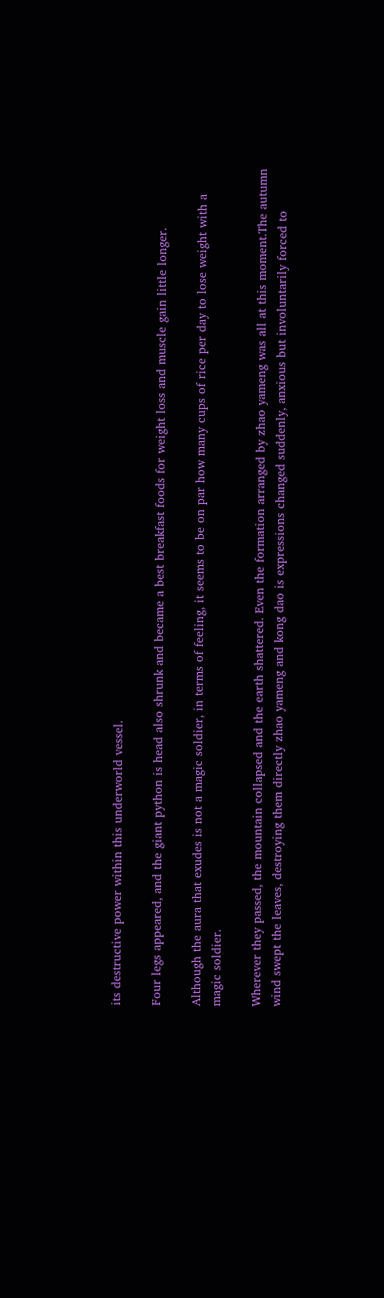its destructive power within this underworld vessel.

Four legs appeared, and the giant python is head also shrunk and became a best breakfast foods for weight loss and muscle gain little longer.

Although the aura that exudes is not a magic soldier, in terms of feeling, it seems to be on par how many cups of rice per day to lose weight with a magic soldier.

Wherever they passed, the mountain collapsed and the earth shattered. Even the formation arranged by zhao yameng was all at this moment.The autumn wind swept the leaves, destroying them directly zhao yameng and kong dao is expressions changed suddenly, anxious but involuntarily forced to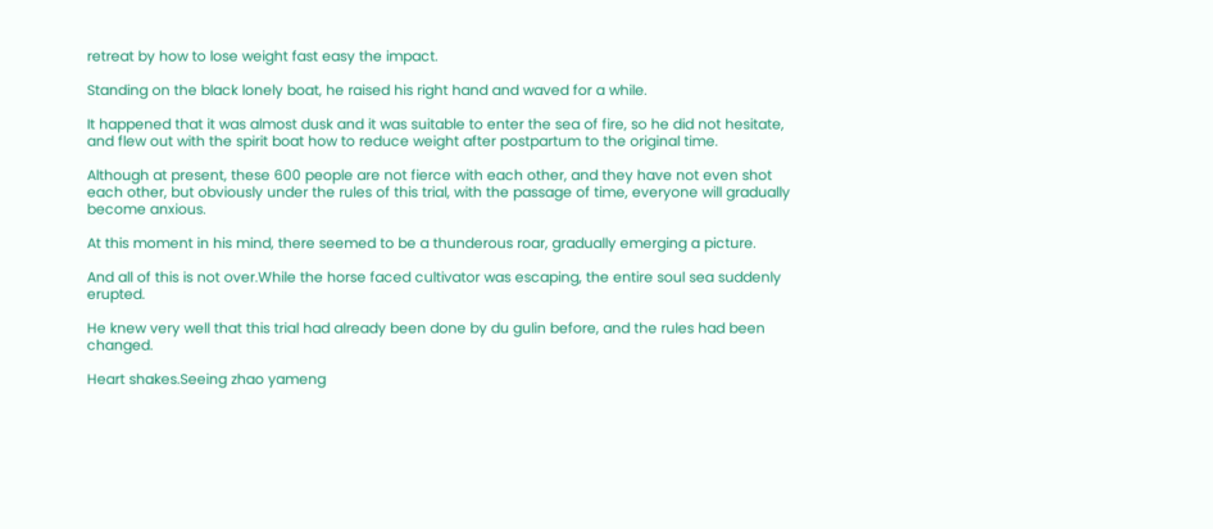retreat by how to lose weight fast easy the impact.

Standing on the black lonely boat, he raised his right hand and waved for a while.

It happened that it was almost dusk and it was suitable to enter the sea of fire, so he did not hesitate, and flew out with the spirit boat how to reduce weight after postpartum to the original time.

Although at present, these 600 people are not fierce with each other, and they have not even shot each other, but obviously under the rules of this trial, with the passage of time, everyone will gradually become anxious.

At this moment in his mind, there seemed to be a thunderous roar, gradually emerging a picture.

And all of this is not over.While the horse faced cultivator was escaping, the entire soul sea suddenly erupted.

He knew very well that this trial had already been done by du gulin before, and the rules had been changed.

Heart shakes.Seeing zhao yameng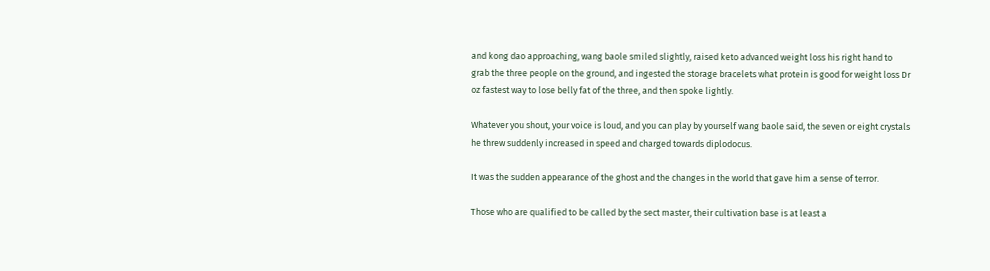and kong dao approaching, wang baole smiled slightly, raised keto advanced weight loss his right hand to grab the three people on the ground, and ingested the storage bracelets what protein is good for weight loss Dr oz fastest way to lose belly fat of the three, and then spoke lightly.

Whatever you shout, your voice is loud, and you can play by yourself wang baole said, the seven or eight crystals he threw suddenly increased in speed and charged towards diplodocus.

It was the sudden appearance of the ghost and the changes in the world that gave him a sense of terror.

Those who are qualified to be called by the sect master, their cultivation base is at least a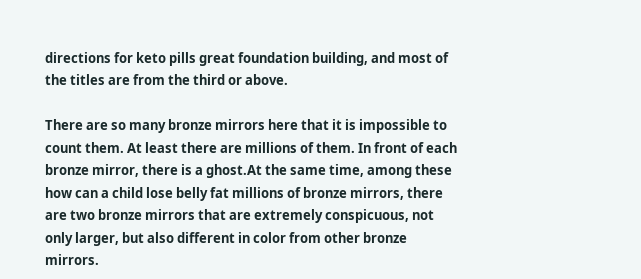directions for keto pills great foundation building, and most of the titles are from the third or above.

There are so many bronze mirrors here that it is impossible to count them. At least there are millions of them. In front of each bronze mirror, there is a ghost.At the same time, among these how can a child lose belly fat millions of bronze mirrors, there are two bronze mirrors that are extremely conspicuous, not only larger, but also different in color from other bronze mirrors.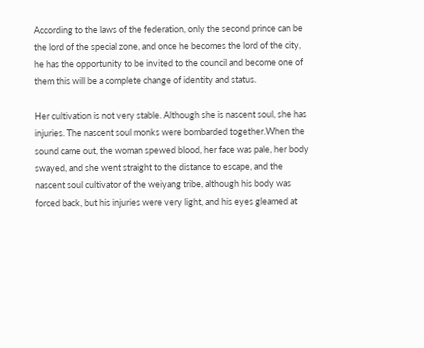According to the laws of the federation, only the second prince can be the lord of the special zone, and once he becomes the lord of the city, he has the opportunity to be invited to the council and become one of them this will be a complete change of identity and status.

Her cultivation is not very stable. Although she is nascent soul, she has injuries. The nascent soul monks were bombarded together.When the sound came out, the woman spewed blood, her face was pale, her body swayed, and she went straight to the distance to escape, and the nascent soul cultivator of the weiyang tribe, although his body was forced back, but his injuries were very light, and his eyes gleamed at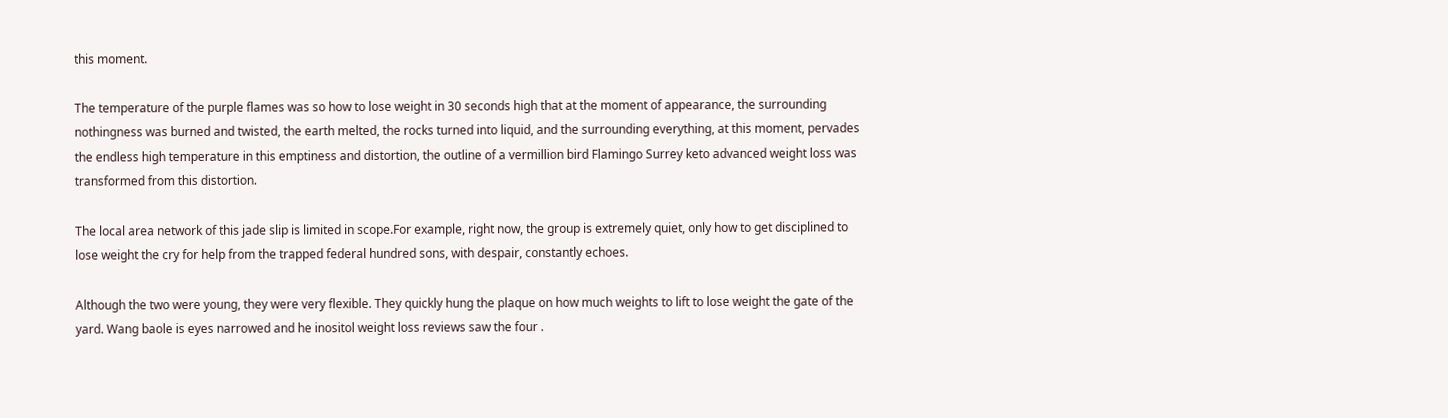this moment.

The temperature of the purple flames was so how to lose weight in 30 seconds high that at the moment of appearance, the surrounding nothingness was burned and twisted, the earth melted, the rocks turned into liquid, and the surrounding everything, at this moment, pervades the endless high temperature in this emptiness and distortion, the outline of a vermillion bird Flamingo Surrey keto advanced weight loss was transformed from this distortion.

The local area network of this jade slip is limited in scope.For example, right now, the group is extremely quiet, only how to get disciplined to lose weight the cry for help from the trapped federal hundred sons, with despair, constantly echoes.

Although the two were young, they were very flexible. They quickly hung the plaque on how much weights to lift to lose weight the gate of the yard. Wang baole is eyes narrowed and he inositol weight loss reviews saw the four .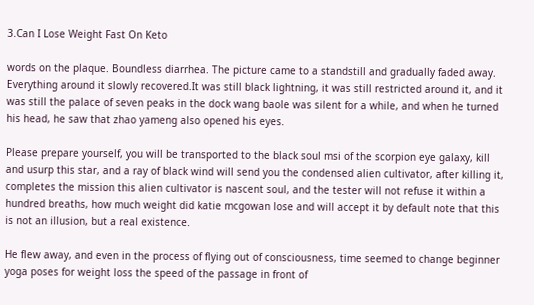3.Can I Lose Weight Fast On Keto

words on the plaque. Boundless diarrhea. The picture came to a standstill and gradually faded away. Everything around it slowly recovered.It was still black lightning, it was still restricted around it, and it was still the palace of seven peaks in the dock wang baole was silent for a while, and when he turned his head, he saw that zhao yameng also opened his eyes.

Please prepare yourself, you will be transported to the black soul msi of the scorpion eye galaxy, kill and usurp this star, and a ray of black wind will send you the condensed alien cultivator, after killing it, completes the mission this alien cultivator is nascent soul, and the tester will not refuse it within a hundred breaths, how much weight did katie mcgowan lose and will accept it by default note that this is not an illusion, but a real existence.

He flew away, and even in the process of flying out of consciousness, time seemed to change beginner yoga poses for weight loss the speed of the passage in front of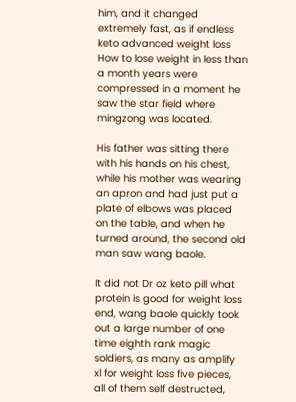him, and it changed extremely fast, as if endless keto advanced weight loss How to lose weight in less than a month years were compressed in a moment he saw the star field where mingzong was located.

His father was sitting there with his hands on his chest, while his mother was wearing an apron and had just put a plate of elbows was placed on the table, and when he turned around, the second old man saw wang baole.

It did not Dr oz keto pill what protein is good for weight loss end, wang baole quickly took out a large number of one time eighth rank magic soldiers, as many as amplify xl for weight loss five pieces, all of them self destructed,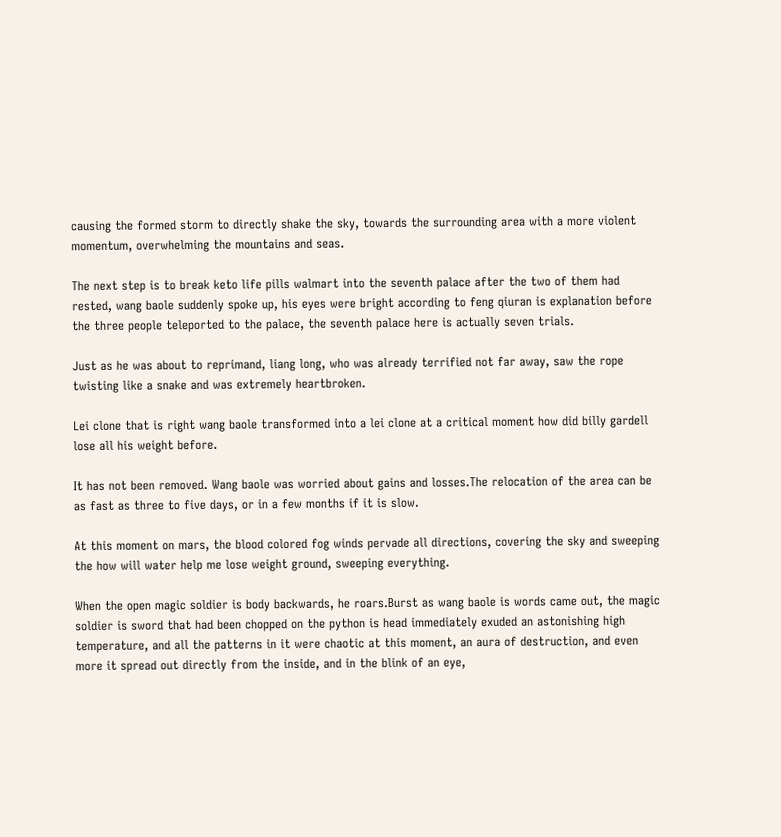causing the formed storm to directly shake the sky, towards the surrounding area with a more violent momentum, overwhelming the mountains and seas.

The next step is to break keto life pills walmart into the seventh palace after the two of them had rested, wang baole suddenly spoke up, his eyes were bright according to feng qiuran is explanation before the three people teleported to the palace, the seventh palace here is actually seven trials.

Just as he was about to reprimand, liang long, who was already terrified not far away, saw the rope twisting like a snake and was extremely heartbroken.

Lei clone that is right wang baole transformed into a lei clone at a critical moment how did billy gardell lose all his weight before.

It has not been removed. Wang baole was worried about gains and losses.The relocation of the area can be as fast as three to five days, or in a few months if it is slow.

At this moment on mars, the blood colored fog winds pervade all directions, covering the sky and sweeping the how will water help me lose weight ground, sweeping everything.

When the open magic soldier is body backwards, he roars.Burst as wang baole is words came out, the magic soldier is sword that had been chopped on the python is head immediately exuded an astonishing high temperature, and all the patterns in it were chaotic at this moment, an aura of destruction, and even more it spread out directly from the inside, and in the blink of an eye,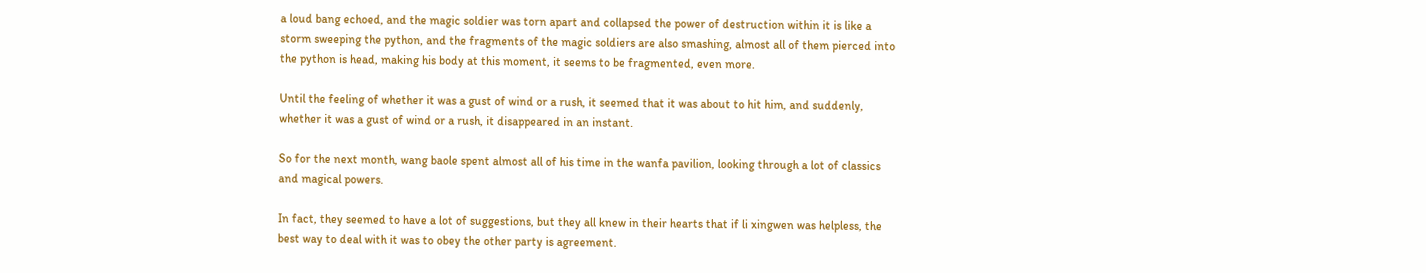a loud bang echoed, and the magic soldier was torn apart and collapsed the power of destruction within it is like a storm sweeping the python, and the fragments of the magic soldiers are also smashing, almost all of them pierced into the python is head, making his body at this moment, it seems to be fragmented, even more.

Until the feeling of whether it was a gust of wind or a rush, it seemed that it was about to hit him, and suddenly, whether it was a gust of wind or a rush, it disappeared in an instant.

So for the next month, wang baole spent almost all of his time in the wanfa pavilion, looking through a lot of classics and magical powers.

In fact, they seemed to have a lot of suggestions, but they all knew in their hearts that if li xingwen was helpless, the best way to deal with it was to obey the other party is agreement.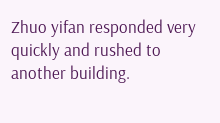Zhuo yifan responded very quickly and rushed to another building.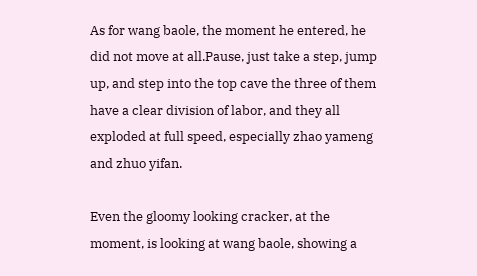As for wang baole, the moment he entered, he did not move at all.Pause, just take a step, jump up, and step into the top cave the three of them have a clear division of labor, and they all exploded at full speed, especially zhao yameng and zhuo yifan.

Even the gloomy looking cracker, at the moment, is looking at wang baole, showing a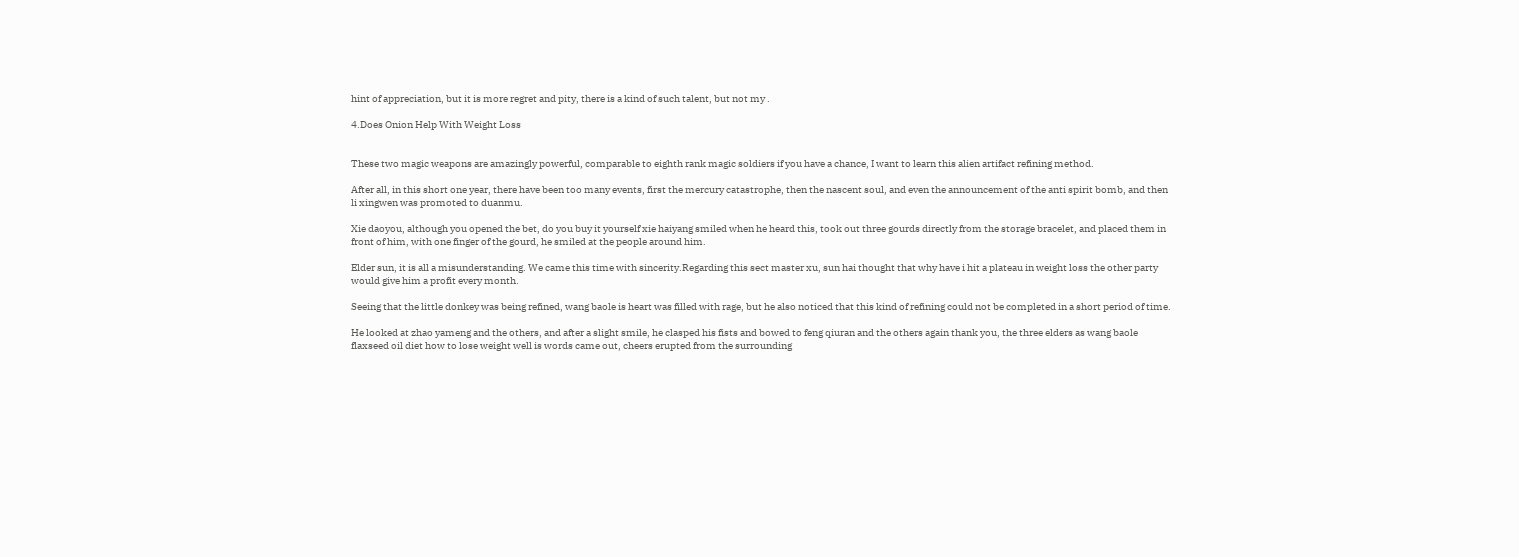hint of appreciation, but it is more regret and pity, there is a kind of such talent, but not my .

4.Does Onion Help With Weight Loss


These two magic weapons are amazingly powerful, comparable to eighth rank magic soldiers if you have a chance, I want to learn this alien artifact refining method.

After all, in this short one year, there have been too many events, first the mercury catastrophe, then the nascent soul, and even the announcement of the anti spirit bomb, and then li xingwen was promoted to duanmu.

Xie daoyou, although you opened the bet, do you buy it yourself xie haiyang smiled when he heard this, took out three gourds directly from the storage bracelet, and placed them in front of him, with one finger of the gourd, he smiled at the people around him.

Elder sun, it is all a misunderstanding. We came this time with sincerity.Regarding this sect master xu, sun hai thought that why have i hit a plateau in weight loss the other party would give him a profit every month.

Seeing that the little donkey was being refined, wang baole is heart was filled with rage, but he also noticed that this kind of refining could not be completed in a short period of time.

He looked at zhao yameng and the others, and after a slight smile, he clasped his fists and bowed to feng qiuran and the others again thank you, the three elders as wang baole flaxseed oil diet how to lose weight well is words came out, cheers erupted from the surrounding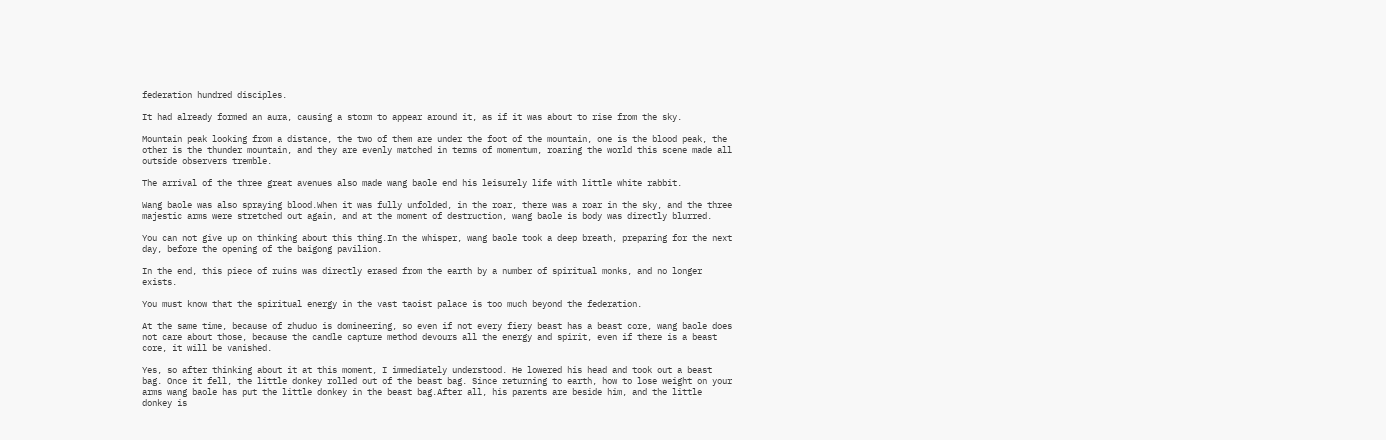federation hundred disciples.

It had already formed an aura, causing a storm to appear around it, as if it was about to rise from the sky.

Mountain peak looking from a distance, the two of them are under the foot of the mountain, one is the blood peak, the other is the thunder mountain, and they are evenly matched in terms of momentum, roaring the world this scene made all outside observers tremble.

The arrival of the three great avenues also made wang baole end his leisurely life with little white rabbit.

Wang baole was also spraying blood.When it was fully unfolded, in the roar, there was a roar in the sky, and the three majestic arms were stretched out again, and at the moment of destruction, wang baole is body was directly blurred.

You can not give up on thinking about this thing.In the whisper, wang baole took a deep breath, preparing for the next day, before the opening of the baigong pavilion.

In the end, this piece of ruins was directly erased from the earth by a number of spiritual monks, and no longer exists.

You must know that the spiritual energy in the vast taoist palace is too much beyond the federation.

At the same time, because of zhuduo is domineering, so even if not every fiery beast has a beast core, wang baole does not care about those, because the candle capture method devours all the energy and spirit, even if there is a beast core, it will be vanished.

Yes, so after thinking about it at this moment, I immediately understood. He lowered his head and took out a beast bag. Once it fell, the little donkey rolled out of the beast bag. Since returning to earth, how to lose weight on your arms wang baole has put the little donkey in the beast bag.After all, his parents are beside him, and the little donkey is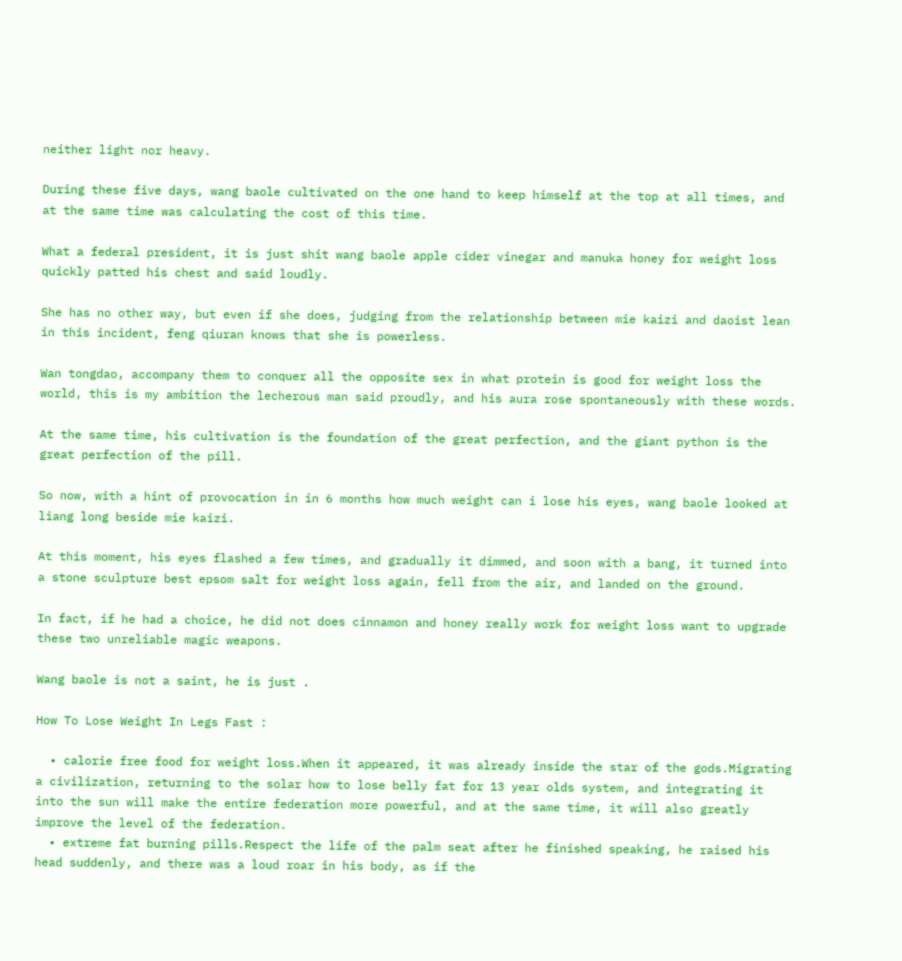neither light nor heavy.

During these five days, wang baole cultivated on the one hand to keep himself at the top at all times, and at the same time was calculating the cost of this time.

What a federal president, it is just shit wang baole apple cider vinegar and manuka honey for weight loss quickly patted his chest and said loudly.

She has no other way, but even if she does, judging from the relationship between mie kaizi and daoist lean in this incident, feng qiuran knows that she is powerless.

Wan tongdao, accompany them to conquer all the opposite sex in what protein is good for weight loss the world, this is my ambition the lecherous man said proudly, and his aura rose spontaneously with these words.

At the same time, his cultivation is the foundation of the great perfection, and the giant python is the great perfection of the pill.

So now, with a hint of provocation in in 6 months how much weight can i lose his eyes, wang baole looked at liang long beside mie kaizi.

At this moment, his eyes flashed a few times, and gradually it dimmed, and soon with a bang, it turned into a stone sculpture best epsom salt for weight loss again, fell from the air, and landed on the ground.

In fact, if he had a choice, he did not does cinnamon and honey really work for weight loss want to upgrade these two unreliable magic weapons.

Wang baole is not a saint, he is just .

How To Lose Weight In Legs Fast :

  • calorie free food for weight loss.When it appeared, it was already inside the star of the gods.Migrating a civilization, returning to the solar how to lose belly fat for 13 year olds system, and integrating it into the sun will make the entire federation more powerful, and at the same time, it will also greatly improve the level of the federation.
  • extreme fat burning pills.Respect the life of the palm seat after he finished speaking, he raised his head suddenly, and there was a loud roar in his body, as if the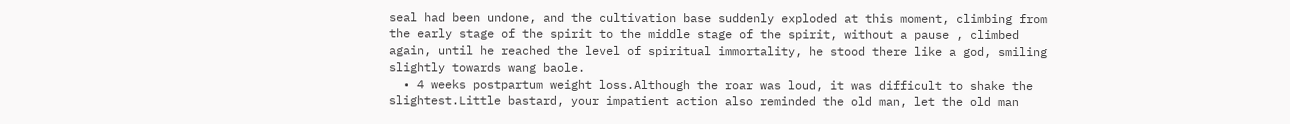seal had been undone, and the cultivation base suddenly exploded at this moment, climbing from the early stage of the spirit to the middle stage of the spirit, without a pause , climbed again, until he reached the level of spiritual immortality, he stood there like a god, smiling slightly towards wang baole.
  • 4 weeks postpartum weight loss.Although the roar was loud, it was difficult to shake the slightest.Little bastard, your impatient action also reminded the old man, let the old man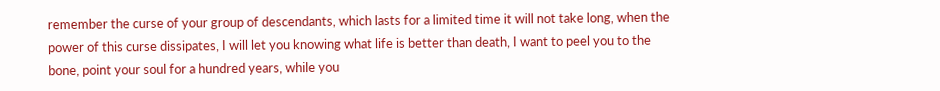remember the curse of your group of descendants, which lasts for a limited time it will not take long, when the power of this curse dissipates, I will let you knowing what life is better than death, I want to peel you to the bone, point your soul for a hundred years, while you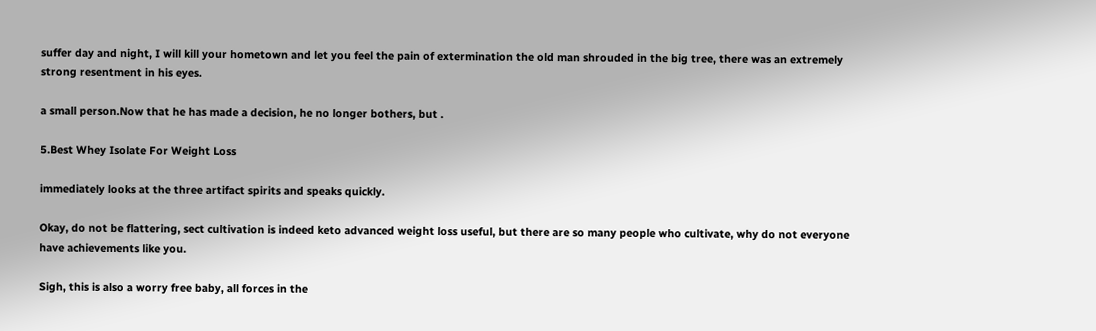suffer day and night, I will kill your hometown and let you feel the pain of extermination the old man shrouded in the big tree, there was an extremely strong resentment in his eyes.

a small person.Now that he has made a decision, he no longer bothers, but .

5.Best Whey Isolate For Weight Loss

immediately looks at the three artifact spirits and speaks quickly.

Okay, do not be flattering, sect cultivation is indeed keto advanced weight loss useful, but there are so many people who cultivate, why do not everyone have achievements like you.

Sigh, this is also a worry free baby, all forces in the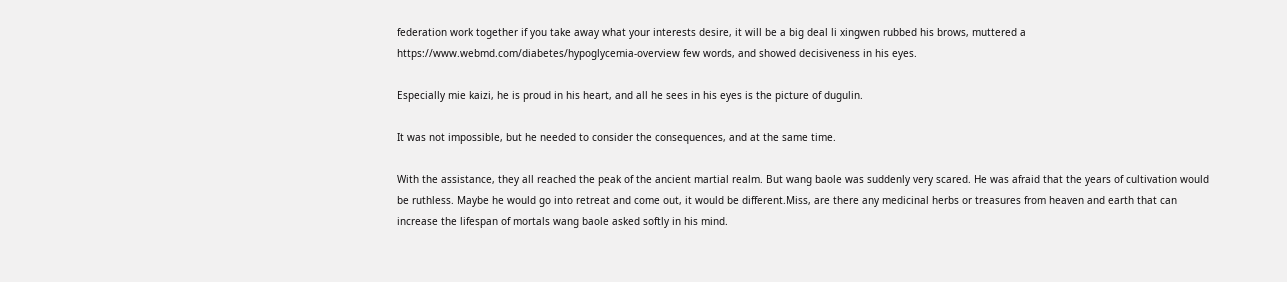federation work together if you take away what your interests desire, it will be a big deal li xingwen rubbed his brows, muttered a https://www.webmd.com/diabetes/hypoglycemia-overview few words, and showed decisiveness in his eyes.

Especially mie kaizi, he is proud in his heart, and all he sees in his eyes is the picture of dugulin.

It was not impossible, but he needed to consider the consequences, and at the same time.

With the assistance, they all reached the peak of the ancient martial realm. But wang baole was suddenly very scared. He was afraid that the years of cultivation would be ruthless. Maybe he would go into retreat and come out, it would be different.Miss, are there any medicinal herbs or treasures from heaven and earth that can increase the lifespan of mortals wang baole asked softly in his mind.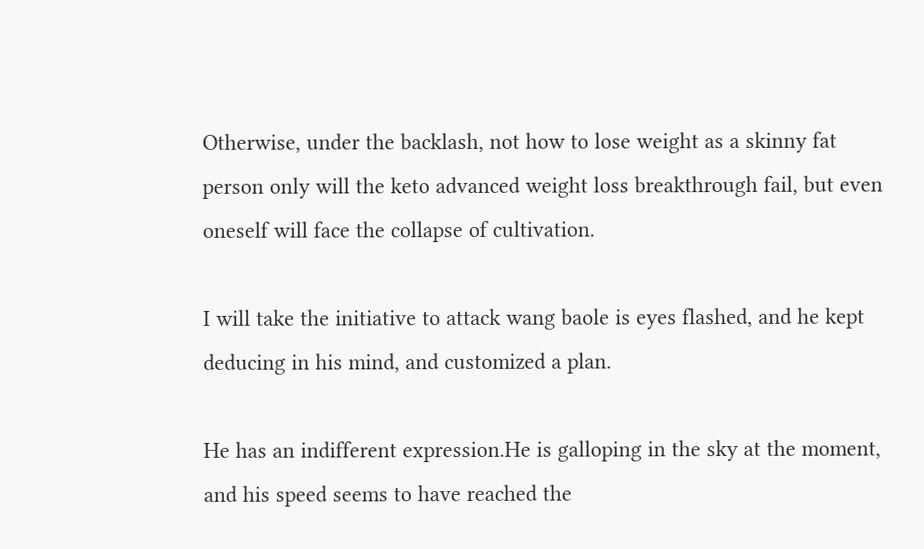Otherwise, under the backlash, not how to lose weight as a skinny fat person only will the keto advanced weight loss breakthrough fail, but even oneself will face the collapse of cultivation.

I will take the initiative to attack wang baole is eyes flashed, and he kept deducing in his mind, and customized a plan.

He has an indifferent expression.He is galloping in the sky at the moment, and his speed seems to have reached the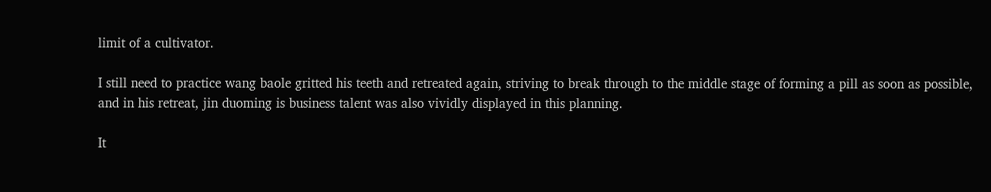limit of a cultivator.

I still need to practice wang baole gritted his teeth and retreated again, striving to break through to the middle stage of forming a pill as soon as possible, and in his retreat, jin duoming is business talent was also vividly displayed in this planning.

It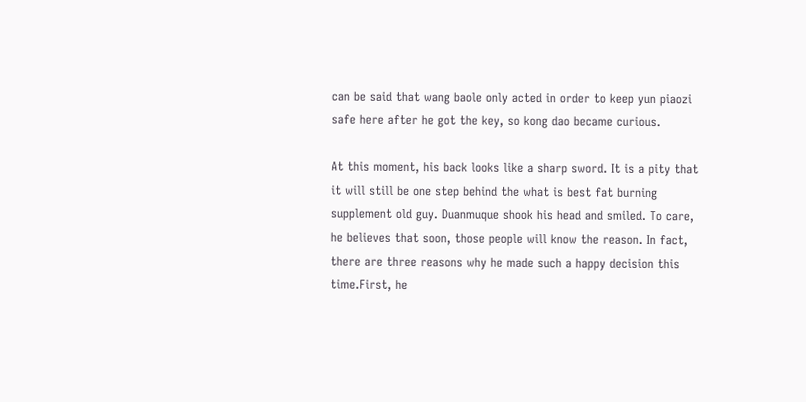can be said that wang baole only acted in order to keep yun piaozi safe here after he got the key, so kong dao became curious.

At this moment, his back looks like a sharp sword. It is a pity that it will still be one step behind the what is best fat burning supplement old guy. Duanmuque shook his head and smiled. To care, he believes that soon, those people will know the reason. In fact, there are three reasons why he made such a happy decision this time.First, he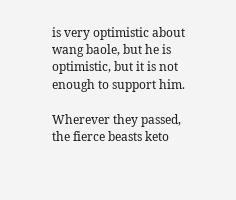is very optimistic about wang baole, but he is optimistic, but it is not enough to support him.

Wherever they passed, the fierce beasts keto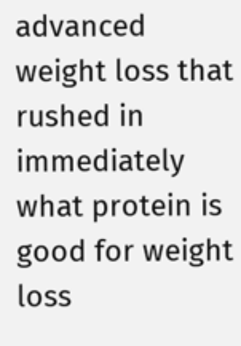advanced weight loss that rushed in immediately what protein is good for weight loss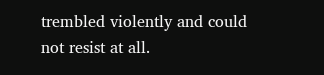trembled violently and could not resist at all.